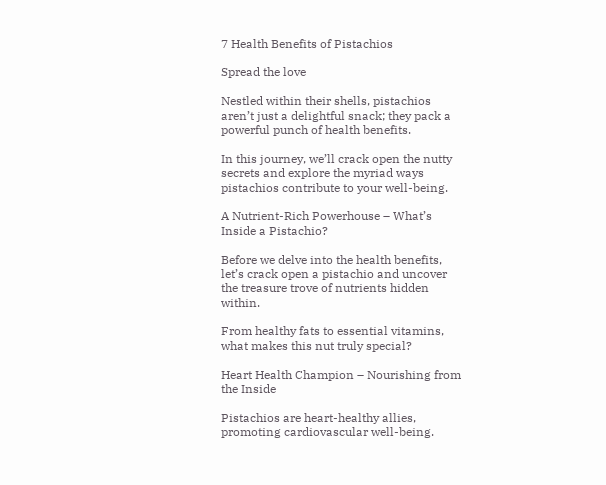7 Health Benefits of Pistachios

Spread the love

Nestled within their shells, pistachios aren’t just a delightful snack; they pack a powerful punch of health benefits.

In this journey, we’ll crack open the nutty secrets and explore the myriad ways pistachios contribute to your well-being.

A Nutrient-Rich Powerhouse – What’s Inside a Pistachio?

Before we delve into the health benefits, let’s crack open a pistachio and uncover the treasure trove of nutrients hidden within.

From healthy fats to essential vitamins, what makes this nut truly special?

Heart Health Champion – Nourishing from the Inside

Pistachios are heart-healthy allies, promoting cardiovascular well-being.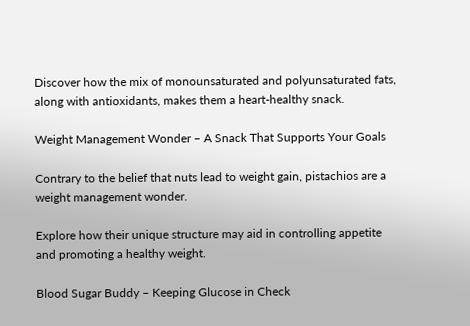Discover how the mix of monounsaturated and polyunsaturated fats, along with antioxidants, makes them a heart-healthy snack.

Weight Management Wonder – A Snack That Supports Your Goals

Contrary to the belief that nuts lead to weight gain, pistachios are a weight management wonder.

Explore how their unique structure may aid in controlling appetite and promoting a healthy weight.

Blood Sugar Buddy – Keeping Glucose in Check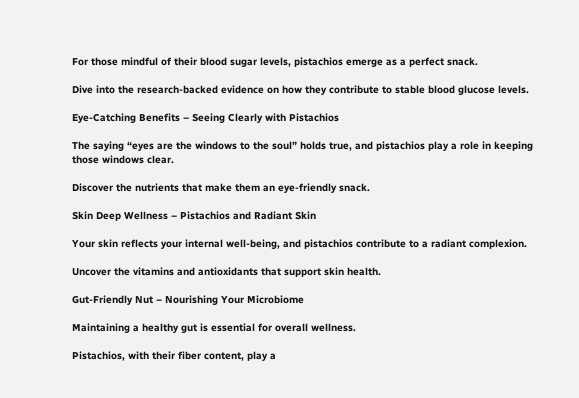For those mindful of their blood sugar levels, pistachios emerge as a perfect snack.

Dive into the research-backed evidence on how they contribute to stable blood glucose levels.

Eye-Catching Benefits – Seeing Clearly with Pistachios

The saying “eyes are the windows to the soul” holds true, and pistachios play a role in keeping those windows clear.

Discover the nutrients that make them an eye-friendly snack.

Skin Deep Wellness – Pistachios and Radiant Skin

Your skin reflects your internal well-being, and pistachios contribute to a radiant complexion.

Uncover the vitamins and antioxidants that support skin health.

Gut-Friendly Nut – Nourishing Your Microbiome

Maintaining a healthy gut is essential for overall wellness.

Pistachios, with their fiber content, play a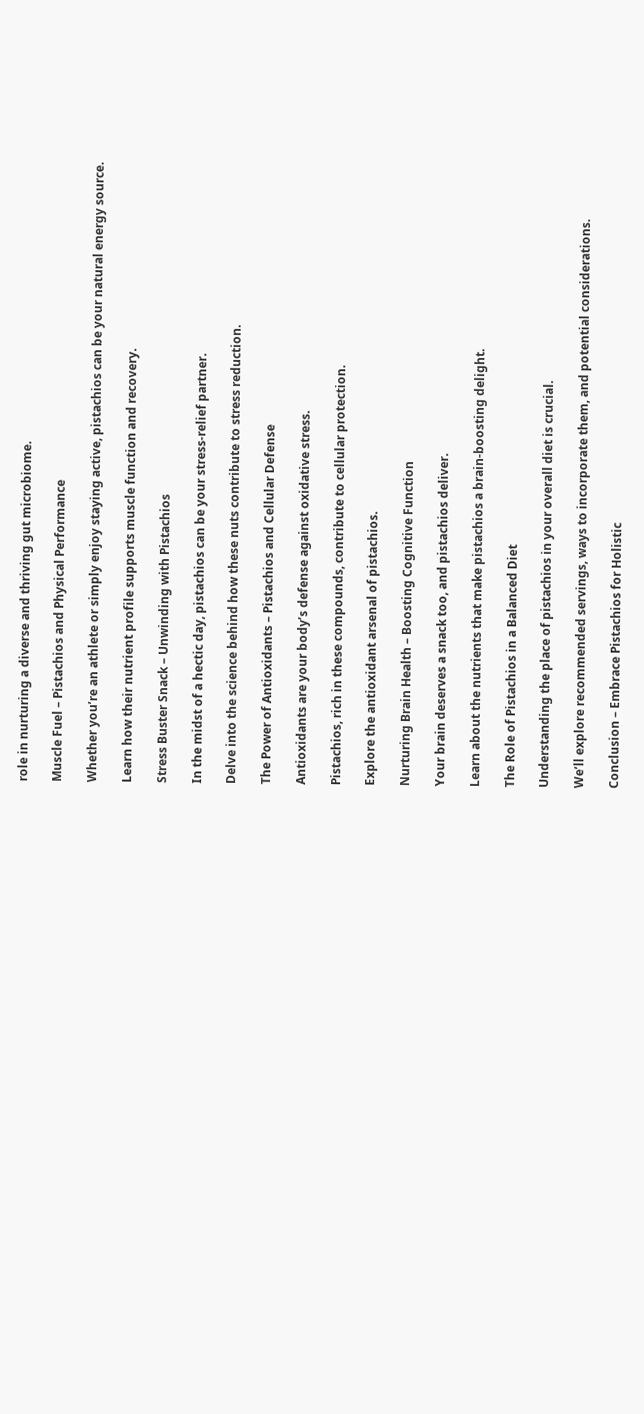role in nurturing a diverse and thriving gut microbiome.

Muscle Fuel – Pistachios and Physical Performance

Whether you’re an athlete or simply enjoy staying active, pistachios can be your natural energy source.

Learn how their nutrient profile supports muscle function and recovery.

Stress Buster Snack – Unwinding with Pistachios

In the midst of a hectic day, pistachios can be your stress-relief partner.

Delve into the science behind how these nuts contribute to stress reduction.

The Power of Antioxidants – Pistachios and Cellular Defense

Antioxidants are your body’s defense against oxidative stress.

Pistachios, rich in these compounds, contribute to cellular protection.

Explore the antioxidant arsenal of pistachios.

Nurturing Brain Health – Boosting Cognitive Function

Your brain deserves a snack too, and pistachios deliver.

Learn about the nutrients that make pistachios a brain-boosting delight.

The Role of Pistachios in a Balanced Diet

Understanding the place of pistachios in your overall diet is crucial.

We’ll explore recommended servings, ways to incorporate them, and potential considerations.

Conclusion – Embrace Pistachios for Holistic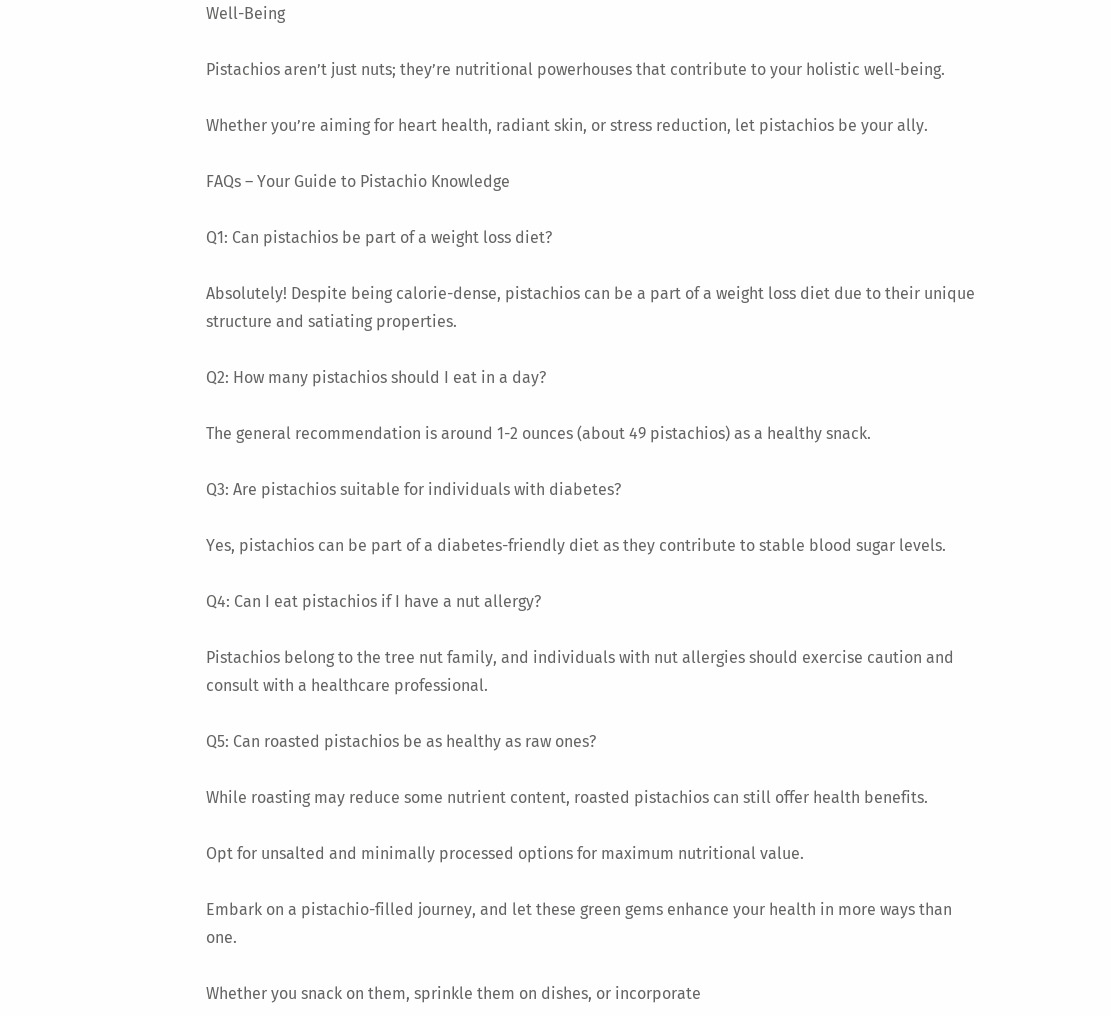Well-Being

Pistachios aren’t just nuts; they’re nutritional powerhouses that contribute to your holistic well-being.

Whether you’re aiming for heart health, radiant skin, or stress reduction, let pistachios be your ally.

FAQs – Your Guide to Pistachio Knowledge

Q1: Can pistachios be part of a weight loss diet?

Absolutely! Despite being calorie-dense, pistachios can be a part of a weight loss diet due to their unique structure and satiating properties.

Q2: How many pistachios should I eat in a day?

The general recommendation is around 1-2 ounces (about 49 pistachios) as a healthy snack.

Q3: Are pistachios suitable for individuals with diabetes?

Yes, pistachios can be part of a diabetes-friendly diet as they contribute to stable blood sugar levels.

Q4: Can I eat pistachios if I have a nut allergy?

Pistachios belong to the tree nut family, and individuals with nut allergies should exercise caution and consult with a healthcare professional.

Q5: Can roasted pistachios be as healthy as raw ones?

While roasting may reduce some nutrient content, roasted pistachios can still offer health benefits.

Opt for unsalted and minimally processed options for maximum nutritional value.

Embark on a pistachio-filled journey, and let these green gems enhance your health in more ways than one.

Whether you snack on them, sprinkle them on dishes, or incorporate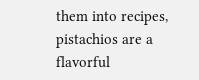them into recipes, pistachios are a flavorful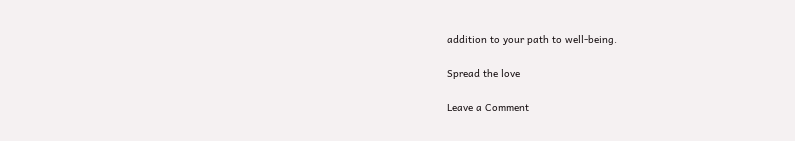addition to your path to well-being.

Spread the love

Leave a Comment